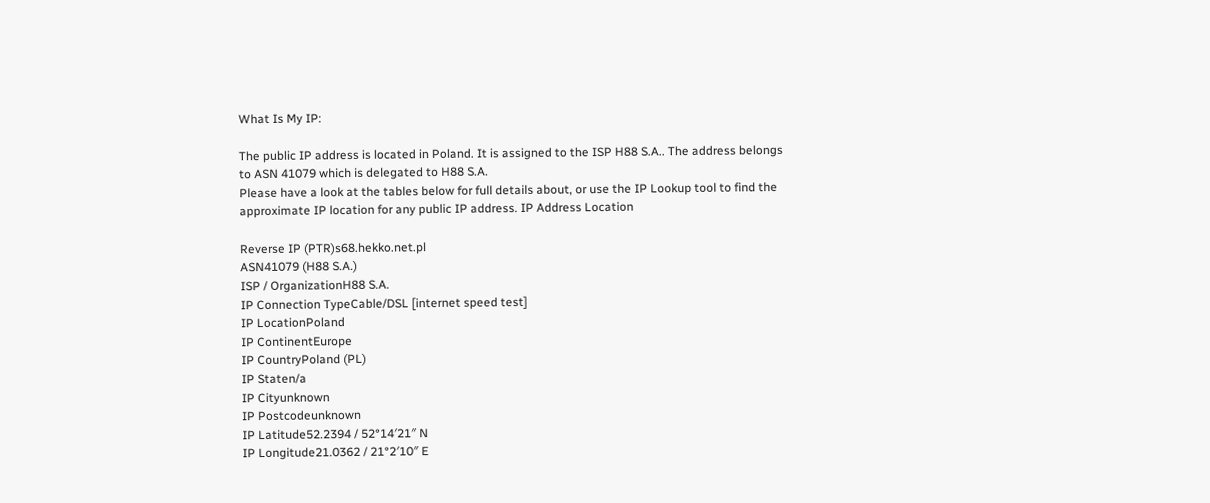What Is My IP:

The public IP address is located in Poland. It is assigned to the ISP H88 S.A.. The address belongs to ASN 41079 which is delegated to H88 S.A.
Please have a look at the tables below for full details about, or use the IP Lookup tool to find the approximate IP location for any public IP address. IP Address Location

Reverse IP (PTR)s68.hekko.net.pl
ASN41079 (H88 S.A.)
ISP / OrganizationH88 S.A.
IP Connection TypeCable/DSL [internet speed test]
IP LocationPoland
IP ContinentEurope
IP CountryPoland (PL)
IP Staten/a
IP Cityunknown
IP Postcodeunknown
IP Latitude52.2394 / 52°14′21″ N
IP Longitude21.0362 / 21°2′10″ E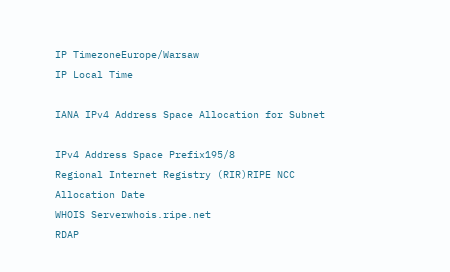IP TimezoneEurope/Warsaw
IP Local Time

IANA IPv4 Address Space Allocation for Subnet

IPv4 Address Space Prefix195/8
Regional Internet Registry (RIR)RIPE NCC
Allocation Date
WHOIS Serverwhois.ripe.net
RDAP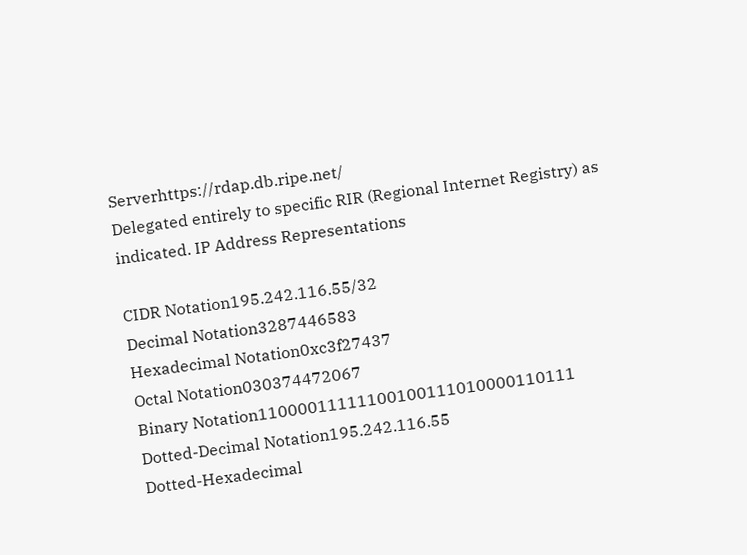Serverhttps://rdap.db.ripe.net/
Delegated entirely to specific RIR (Regional Internet Registry) as indicated. IP Address Representations

CIDR Notation195.242.116.55/32
Decimal Notation3287446583
Hexadecimal Notation0xc3f27437
Octal Notation030374472067
Binary Notation11000011111100100111010000110111
Dotted-Decimal Notation195.242.116.55
Dotted-Hexadecimal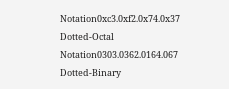Notation0xc3.0xf2.0x74.0x37
Dotted-Octal Notation0303.0362.0164.067
Dotted-Binary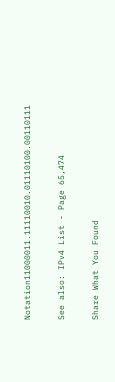Notation11000011.11110010.01110100.00110111

See also: IPv4 List - Page 65,474

Share What You Found